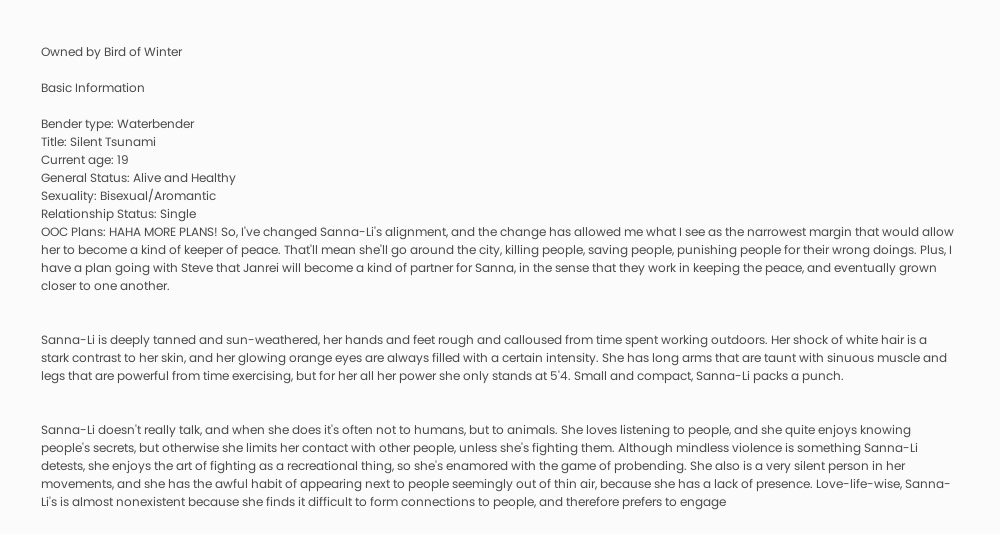Owned by Bird of Winter

Basic Information

Bender type: Waterbender
Title: Silent Tsunami
Current age: 19
General Status: Alive and Healthy
Sexuality: Bisexual/Aromantic
Relationship Status: Single
OOC Plans: HAHA MORE PLANS! So, I've changed Sanna-Li's alignment, and the change has allowed me what I see as the narrowest margin that would allow her to become a kind of keeper of peace. That'll mean she'll go around the city, killing people, saving people, punishing people for their wrong doings. Plus, I have a plan going with Steve that Janrei will become a kind of partner for Sanna, in the sense that they work in keeping the peace, and eventually grown closer to one another.


Sanna-Li is deeply tanned and sun-weathered, her hands and feet rough and calloused from time spent working outdoors. Her shock of white hair is a stark contrast to her skin, and her glowing orange eyes are always filled with a certain intensity. She has long arms that are taunt with sinuous muscle and legs that are powerful from time exercising, but for her all her power she only stands at 5'4. Small and compact, Sanna-Li packs a punch.


Sanna-Li doesn't really talk, and when she does it's often not to humans, but to animals. She loves listening to people, and she quite enjoys knowing people's secrets, but otherwise she limits her contact with other people, unless she's fighting them. Although mindless violence is something Sanna-Li detests, she enjoys the art of fighting as a recreational thing, so she's enamored with the game of probending. She also is a very silent person in her movements, and she has the awful habit of appearing next to people seemingly out of thin air, because she has a lack of presence. Love-life-wise, Sanna-Li's is almost nonexistent because she finds it difficult to form connections to people, and therefore prefers to engage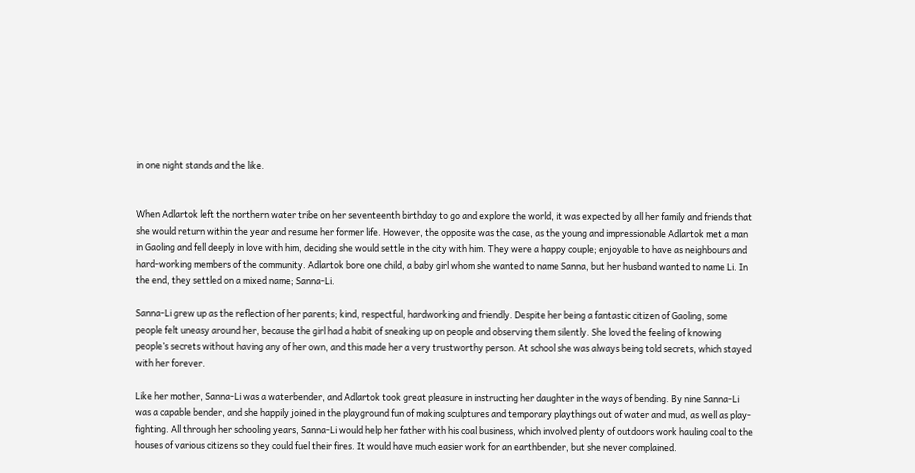in one night stands and the like.


When Adlartok left the northern water tribe on her seventeenth birthday to go and explore the world, it was expected by all her family and friends that she would return within the year and resume her former life. However, the opposite was the case, as the young and impressionable Adlartok met a man in Gaoling and fell deeply in love with him, deciding she would settle in the city with him. They were a happy couple; enjoyable to have as neighbours and hard-working members of the community. Adlartok bore one child, a baby girl whom she wanted to name Sanna, but her husband wanted to name Li. In the end, they settled on a mixed name; Sanna-Li.

Sanna-Li grew up as the reflection of her parents; kind, respectful, hardworking and friendly. Despite her being a fantastic citizen of Gaoling, some people felt uneasy around her, because the girl had a habit of sneaking up on people and observing them silently. She loved the feeling of knowing people’s secrets without having any of her own, and this made her a very trustworthy person. At school she was always being told secrets, which stayed with her forever.

Like her mother, Sanna-Li was a waterbender, and Adlartok took great pleasure in instructing her daughter in the ways of bending. By nine Sanna-Li was a capable bender, and she happily joined in the playground fun of making sculptures and temporary playthings out of water and mud, as well as play-fighting. All through her schooling years, Sanna-Li would help her father with his coal business, which involved plenty of outdoors work hauling coal to the houses of various citizens so they could fuel their fires. It would have much easier work for an earthbender, but she never complained.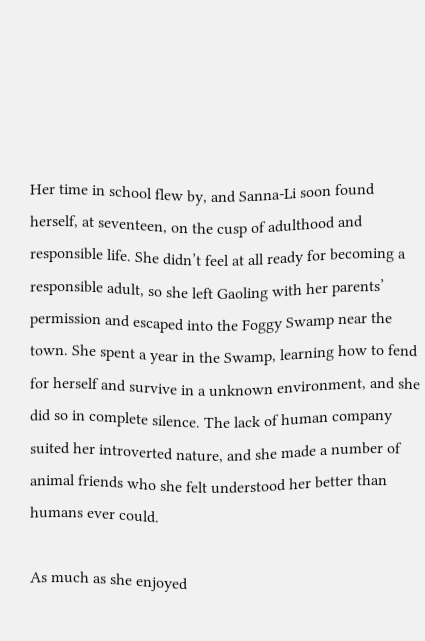Her time in school flew by, and Sanna-Li soon found herself, at seventeen, on the cusp of adulthood and responsible life. She didn’t feel at all ready for becoming a responsible adult, so she left Gaoling with her parents’ permission and escaped into the Foggy Swamp near the town. She spent a year in the Swamp, learning how to fend for herself and survive in a unknown environment, and she did so in complete silence. The lack of human company suited her introverted nature, and she made a number of animal friends who she felt understood her better than humans ever could.

As much as she enjoyed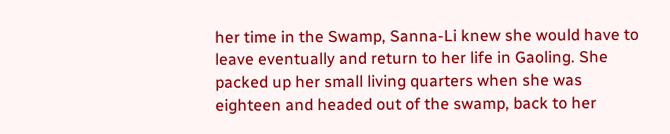her time in the Swamp, Sanna-Li knew she would have to leave eventually and return to her life in Gaoling. She packed up her small living quarters when she was eighteen and headed out of the swamp, back to her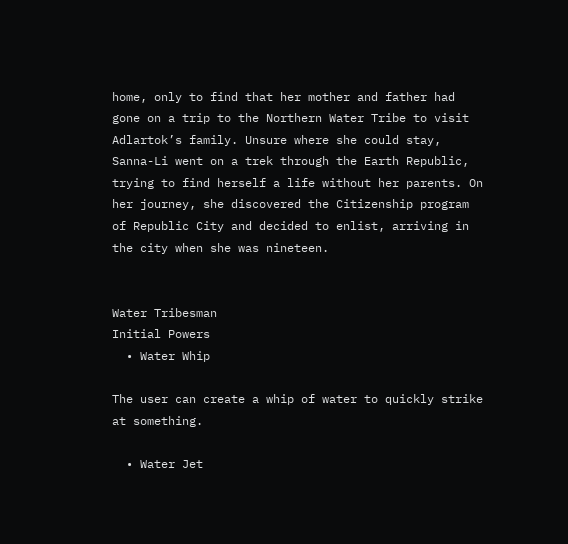home, only to find that her mother and father had gone on a trip to the Northern Water Tribe to visit Adlartok’s family. Unsure where she could stay, Sanna-Li went on a trek through the Earth Republic, trying to find herself a life without her parents. On her journey, she discovered the Citizenship program of Republic City and decided to enlist, arriving in the city when she was nineteen.


Water Tribesman
Initial Powers
  • Water Whip

The user can create a whip of water to quickly strike at something.

  • Water Jet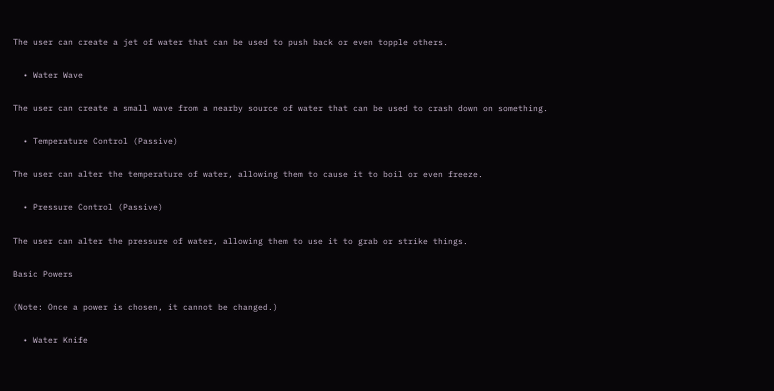The user can create a jet of water that can be used to push back or even topple others.

  • Water Wave

The user can create a small wave from a nearby source of water that can be used to crash down on something.

  • Temperature Control (Passive)

The user can alter the temperature of water, allowing them to cause it to boil or even freeze.

  • Pressure Control (Passive)

The user can alter the pressure of water, allowing them to use it to grab or strike things.

Basic Powers

(Note: Once a power is chosen, it cannot be changed.)

  • Water Knife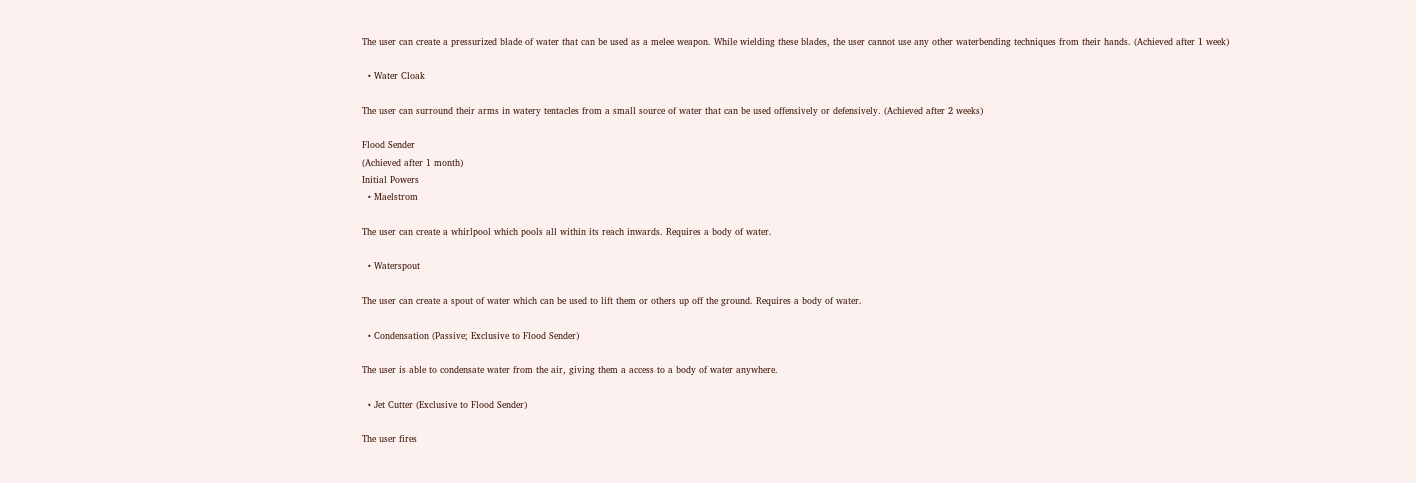The user can create a pressurized blade of water that can be used as a melee weapon. While wielding these blades, the user cannot use any other waterbending techniques from their hands. (Achieved after 1 week)

  • Water Cloak

The user can surround their arms in watery tentacles from a small source of water that can be used offensively or defensively. (Achieved after 2 weeks)

Flood Sender
(Achieved after 1 month)
Initial Powers
  • Maelstrom

The user can create a whirlpool which pools all within its reach inwards. Requires a body of water.

  • Waterspout

The user can create a spout of water which can be used to lift them or others up off the ground. Requires a body of water.

  • Condensation (Passive; Exclusive to Flood Sender)

The user is able to condensate water from the air, giving them a access to a body of water anywhere.

  • Jet Cutter (Exclusive to Flood Sender)

The user fires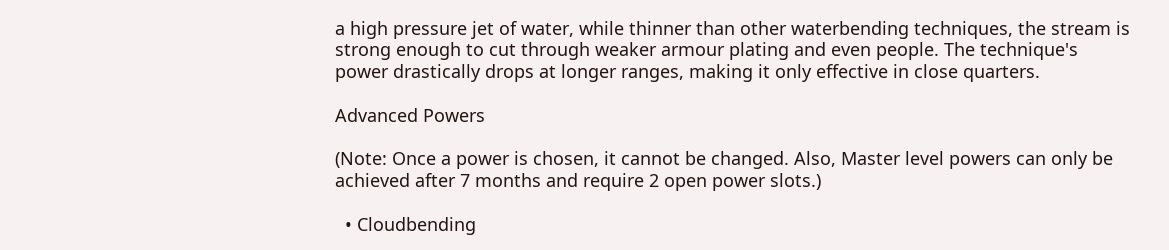a high pressure jet of water, while thinner than other waterbending techniques, the stream is strong enough to cut through weaker armour plating and even people. The technique's power drastically drops at longer ranges, making it only effective in close quarters.

Advanced Powers

(Note: Once a power is chosen, it cannot be changed. Also, Master level powers can only be achieved after 7 months and require 2 open power slots.)

  • Cloudbending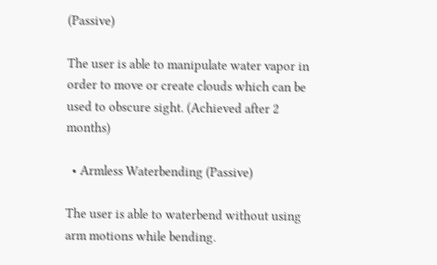(Passive)

The user is able to manipulate water vapor in order to move or create clouds which can be used to obscure sight. (Achieved after 2 months)

  • Armless Waterbending (Passive)

The user is able to waterbend without using arm motions while bending.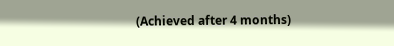(Achieved after 4 months)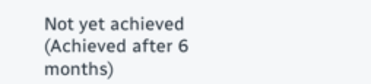Not yet achieved (Achieved after 6 months)